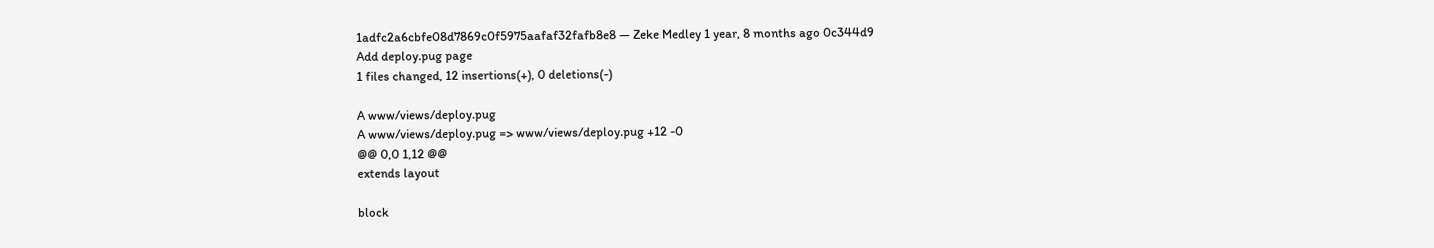1adfc2a6cbfe08d7869c0f5975aafaf32fafb8e8 — Zeke Medley 1 year, 8 months ago 0c344d9
Add deploy.pug page
1 files changed, 12 insertions(+), 0 deletions(-)

A www/views/deploy.pug
A www/views/deploy.pug => www/views/deploy.pug +12 -0
@@ 0,0 1,12 @@
extends layout

block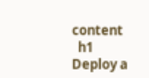content
  h1 Deploy a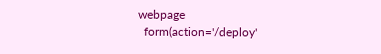webpage
  form(action='/deploy'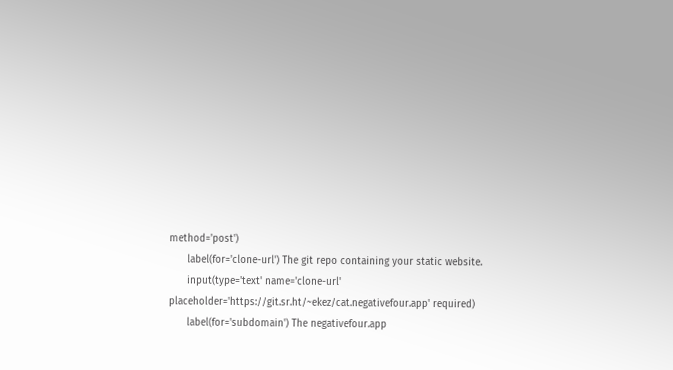method='post')
      label(for='clone-url') The git repo containing your static website.
      input(type='text' name='clone-url' placeholder='https://git.sr.ht/~ekez/cat.negativefour.app' required)
      label(for='subdomain') The negativefour.app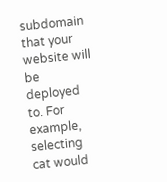subdomain that your website will be deployed to. For example, selecting cat would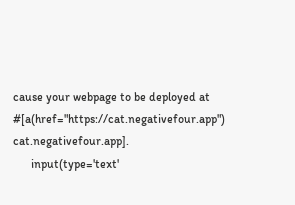cause your webpage to be deployed at #[a(href="https://cat.negativefour.app") cat.negativefour.app].
      input(type='text'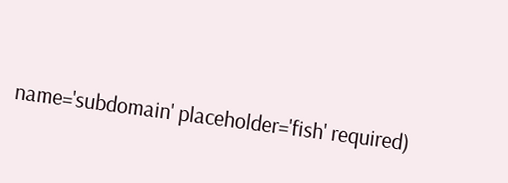name='subdomain' placeholder='fish' required)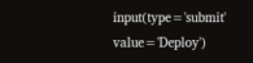input(type='submit' value='Deploy')